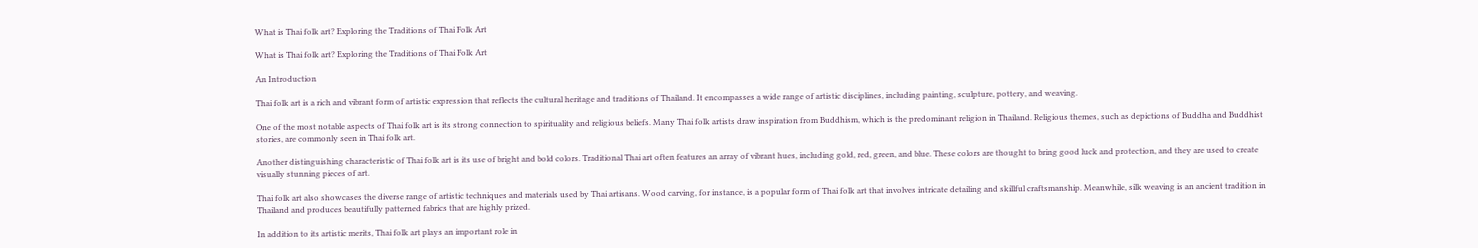What is Thai folk art? Exploring the Traditions of Thai Folk Art

What is Thai folk art? Exploring the Traditions of Thai Folk Art

An Introduction

Thai folk art is a rich and vibrant form of artistic expression that reflects the cultural heritage and traditions of Thailand. It encompasses a wide range of artistic disciplines, including painting, sculpture, pottery, and weaving.

One of the most notable aspects of Thai folk art is its strong connection to spirituality and religious beliefs. Many Thai folk artists draw inspiration from Buddhism, which is the predominant religion in Thailand. Religious themes, such as depictions of Buddha and Buddhist stories, are commonly seen in Thai folk art.

Another distinguishing characteristic of Thai folk art is its use of bright and bold colors. Traditional Thai art often features an array of vibrant hues, including gold, red, green, and blue. These colors are thought to bring good luck and protection, and they are used to create visually stunning pieces of art.

Thai folk art also showcases the diverse range of artistic techniques and materials used by Thai artisans. Wood carving, for instance, is a popular form of Thai folk art that involves intricate detailing and skillful craftsmanship. Meanwhile, silk weaving is an ancient tradition in Thailand and produces beautifully patterned fabrics that are highly prized.

In addition to its artistic merits, Thai folk art plays an important role in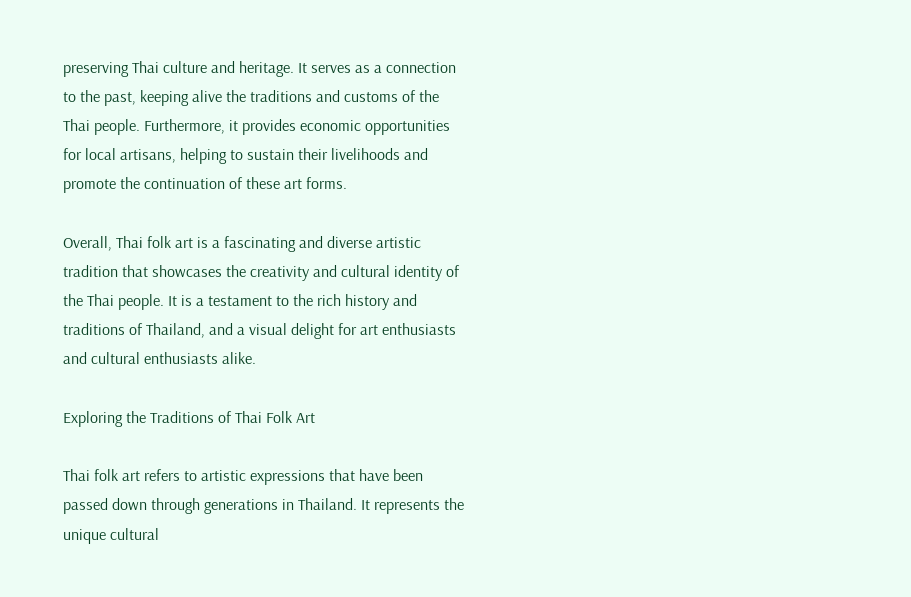preserving Thai culture and heritage. It serves as a connection to the past, keeping alive the traditions and customs of the Thai people. Furthermore, it provides economic opportunities for local artisans, helping to sustain their livelihoods and promote the continuation of these art forms.

Overall, Thai folk art is a fascinating and diverse artistic tradition that showcases the creativity and cultural identity of the Thai people. It is a testament to the rich history and traditions of Thailand, and a visual delight for art enthusiasts and cultural enthusiasts alike.

Exploring the Traditions of Thai Folk Art

Thai folk art refers to artistic expressions that have been passed down through generations in Thailand. It represents the unique cultural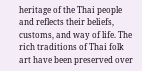heritage of the Thai people and reflects their beliefs, customs, and way of life. The rich traditions of Thai folk art have been preserved over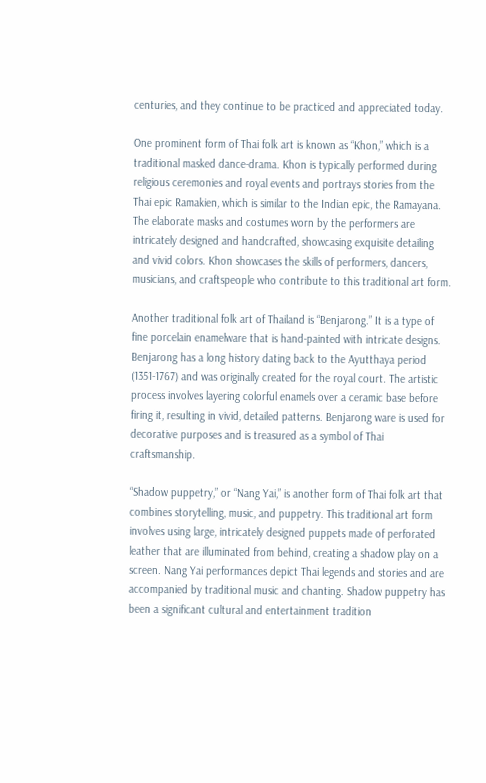centuries, and they continue to be practiced and appreciated today.

One prominent form of Thai folk art is known as “Khon,” which is a traditional masked dance-drama. Khon is typically performed during religious ceremonies and royal events and portrays stories from the Thai epic Ramakien, which is similar to the Indian epic, the Ramayana. The elaborate masks and costumes worn by the performers are intricately designed and handcrafted, showcasing exquisite detailing and vivid colors. Khon showcases the skills of performers, dancers, musicians, and craftspeople who contribute to this traditional art form.

Another traditional folk art of Thailand is “Benjarong.” It is a type of fine porcelain enamelware that is hand-painted with intricate designs. Benjarong has a long history dating back to the Ayutthaya period (1351-1767) and was originally created for the royal court. The artistic process involves layering colorful enamels over a ceramic base before firing it, resulting in vivid, detailed patterns. Benjarong ware is used for decorative purposes and is treasured as a symbol of Thai craftsmanship.

“Shadow puppetry,” or “Nang Yai,” is another form of Thai folk art that combines storytelling, music, and puppetry. This traditional art form involves using large, intricately designed puppets made of perforated leather that are illuminated from behind, creating a shadow play on a screen. Nang Yai performances depict Thai legends and stories and are accompanied by traditional music and chanting. Shadow puppetry has been a significant cultural and entertainment tradition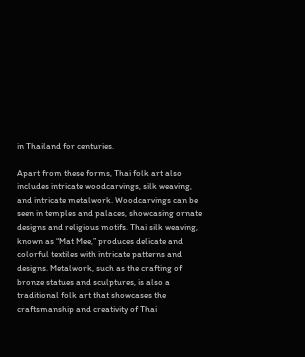in Thailand for centuries.

Apart from these forms, Thai folk art also includes intricate woodcarvings, silk weaving, and intricate metalwork. Woodcarvings can be seen in temples and palaces, showcasing ornate designs and religious motifs. Thai silk weaving, known as “Mat Mee,” produces delicate and colorful textiles with intricate patterns and designs. Metalwork, such as the crafting of bronze statues and sculptures, is also a traditional folk art that showcases the craftsmanship and creativity of Thai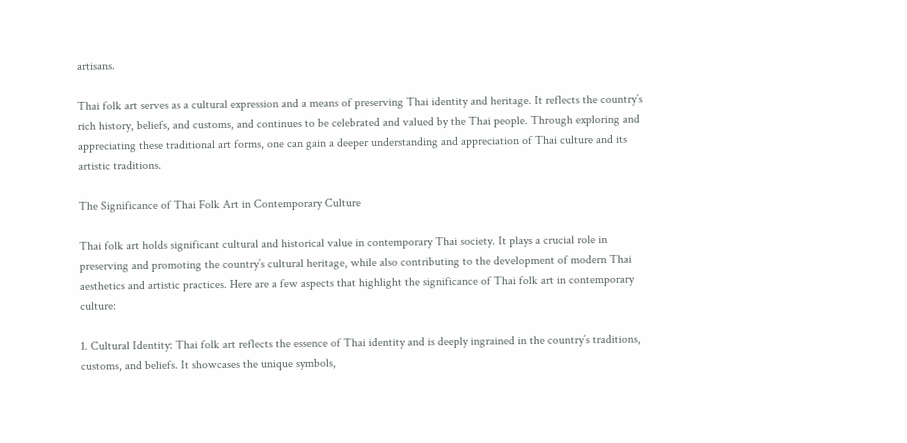artisans.

Thai folk art serves as a cultural expression and a means of preserving Thai identity and heritage. It reflects the country’s rich history, beliefs, and customs, and continues to be celebrated and valued by the Thai people. Through exploring and appreciating these traditional art forms, one can gain a deeper understanding and appreciation of Thai culture and its artistic traditions.

The Significance of Thai Folk Art in Contemporary Culture

Thai folk art holds significant cultural and historical value in contemporary Thai society. It plays a crucial role in preserving and promoting the country’s cultural heritage, while also contributing to the development of modern Thai aesthetics and artistic practices. Here are a few aspects that highlight the significance of Thai folk art in contemporary culture:

1. Cultural Identity: Thai folk art reflects the essence of Thai identity and is deeply ingrained in the country’s traditions, customs, and beliefs. It showcases the unique symbols,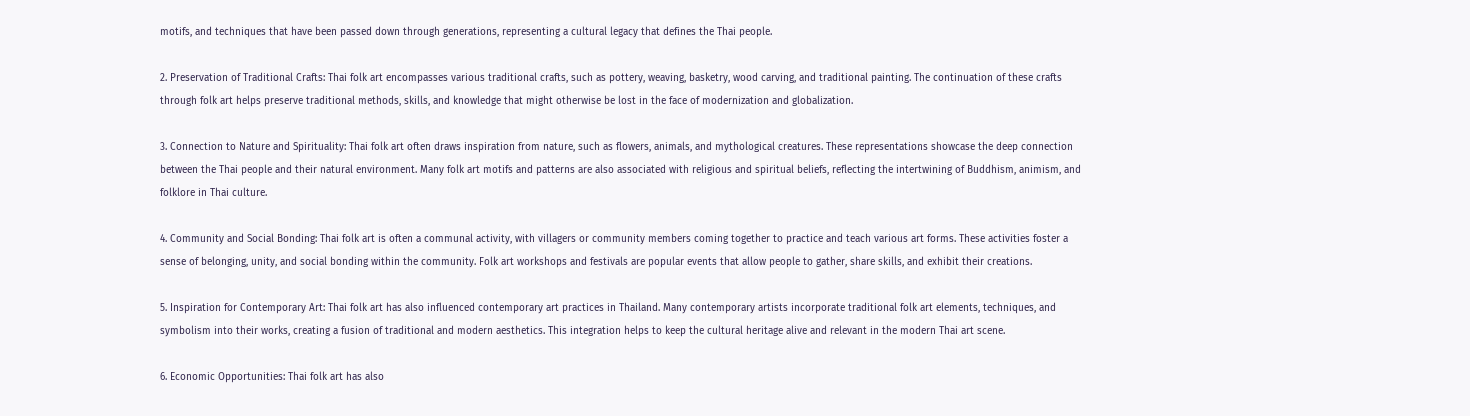motifs, and techniques that have been passed down through generations, representing a cultural legacy that defines the Thai people.

2. Preservation of Traditional Crafts: Thai folk art encompasses various traditional crafts, such as pottery, weaving, basketry, wood carving, and traditional painting. The continuation of these crafts through folk art helps preserve traditional methods, skills, and knowledge that might otherwise be lost in the face of modernization and globalization.

3. Connection to Nature and Spirituality: Thai folk art often draws inspiration from nature, such as flowers, animals, and mythological creatures. These representations showcase the deep connection between the Thai people and their natural environment. Many folk art motifs and patterns are also associated with religious and spiritual beliefs, reflecting the intertwining of Buddhism, animism, and folklore in Thai culture.

4. Community and Social Bonding: Thai folk art is often a communal activity, with villagers or community members coming together to practice and teach various art forms. These activities foster a sense of belonging, unity, and social bonding within the community. Folk art workshops and festivals are popular events that allow people to gather, share skills, and exhibit their creations.

5. Inspiration for Contemporary Art: Thai folk art has also influenced contemporary art practices in Thailand. Many contemporary artists incorporate traditional folk art elements, techniques, and symbolism into their works, creating a fusion of traditional and modern aesthetics. This integration helps to keep the cultural heritage alive and relevant in the modern Thai art scene.

6. Economic Opportunities: Thai folk art has also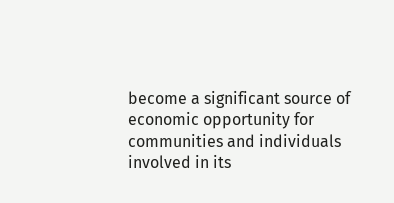become a significant source of economic opportunity for communities and individuals involved in its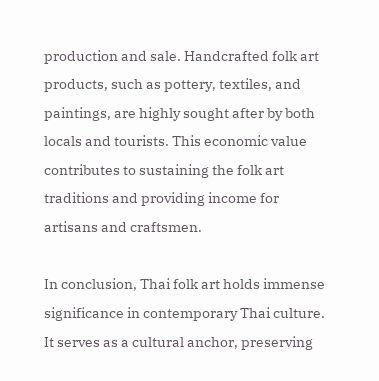production and sale. Handcrafted folk art products, such as pottery, textiles, and paintings, are highly sought after by both locals and tourists. This economic value contributes to sustaining the folk art traditions and providing income for artisans and craftsmen.

In conclusion, Thai folk art holds immense significance in contemporary Thai culture. It serves as a cultural anchor, preserving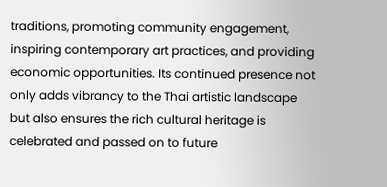traditions, promoting community engagement, inspiring contemporary art practices, and providing economic opportunities. Its continued presence not only adds vibrancy to the Thai artistic landscape but also ensures the rich cultural heritage is celebrated and passed on to future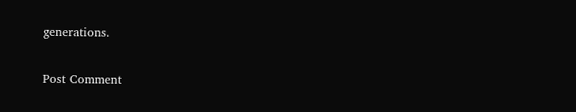generations.

Post Comment